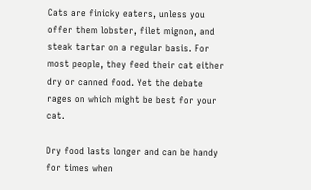Cats are finicky eaters, unless you offer them lobster, filet mignon, and steak tartar on a regular basis. For most people, they feed their cat either dry or canned food. Yet the debate rages on which might be best for your cat.

Dry food lasts longer and can be handy for times when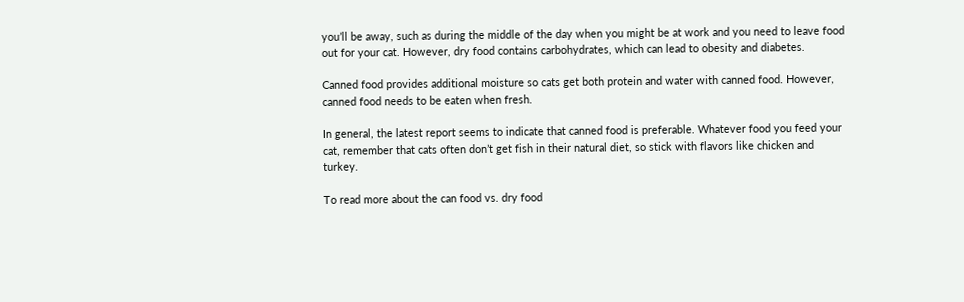you’ll be away, such as during the middle of the day when you might be at work and you need to leave food out for your cat. However, dry food contains carbohydrates, which can lead to obesity and diabetes.

Canned food provides additional moisture so cats get both protein and water with canned food. However, canned food needs to be eaten when fresh.

In general, the latest report seems to indicate that canned food is preferable. Whatever food you feed your cat, remember that cats often don’t get fish in their natural diet, so stick with flavors like chicken and turkey.

To read more about the can food vs. dry food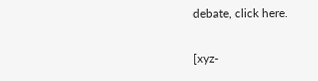debate, click here.

[xyz-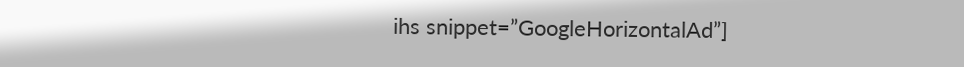ihs snippet=”GoogleHorizontalAd”]